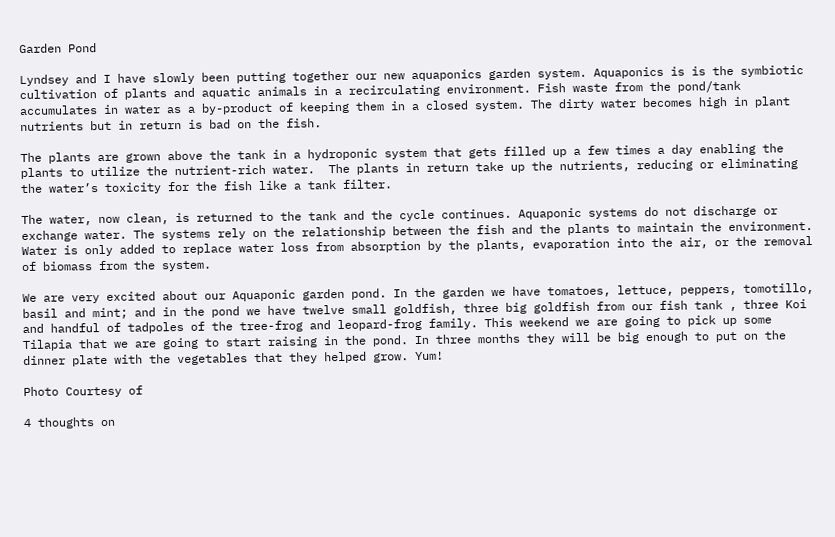Garden Pond

Lyndsey and I have slowly been putting together our new aquaponics garden system. Aquaponics is is the symbiotic cultivation of plants and aquatic animals in a recirculating environment. Fish waste from the pond/tank accumulates in water as a by-product of keeping them in a closed system. The dirty water becomes high in plant nutrients but in return is bad on the fish.

The plants are grown above the tank in a hydroponic system that gets filled up a few times a day enabling the plants to utilize the nutrient-rich water.  The plants in return take up the nutrients, reducing or eliminating the water’s toxicity for the fish like a tank filter.

The water, now clean, is returned to the tank and the cycle continues. Aquaponic systems do not discharge or exchange water. The systems rely on the relationship between the fish and the plants to maintain the environment. Water is only added to replace water loss from absorption by the plants, evaporation into the air, or the removal of biomass from the system.

We are very excited about our Aquaponic garden pond. In the garden we have tomatoes, lettuce, peppers, tomotillo, basil and mint; and in the pond we have twelve small goldfish, three big goldfish from our fish tank , three Koi and handful of tadpoles of the tree-frog and leopard-frog family. This weekend we are going to pick up some Tilapia that we are going to start raising in the pond. In three months they will be big enough to put on the dinner plate with the vegetables that they helped grow. Yum!

Photo Courtesy of

4 thoughts on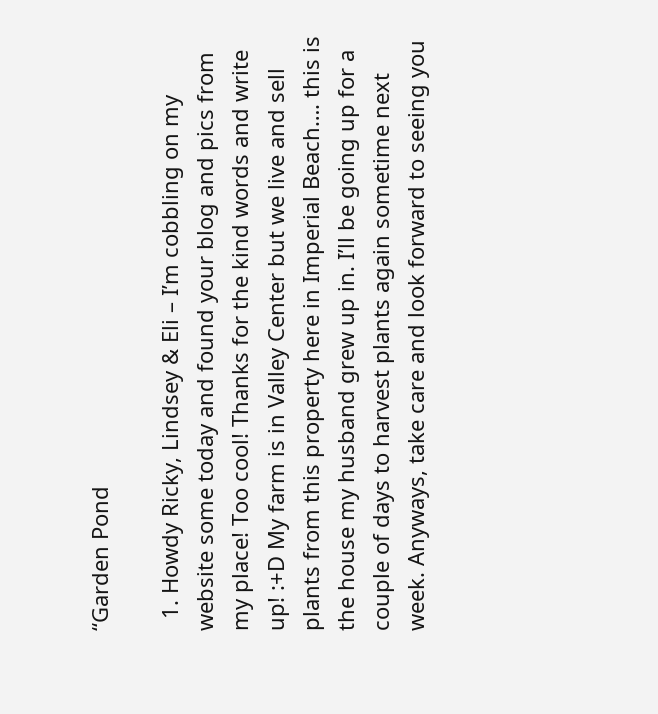“Garden Pond

  1. Howdy Ricky, Lindsey & Eli – I’m cobbling on my website some today and found your blog and pics from my place! Too cool! Thanks for the kind words and write up! :+D My farm is in Valley Center but we live and sell plants from this property here in Imperial Beach…. this is the house my husband grew up in. I’ll be going up for a couple of days to harvest plants again sometime next week. Anyways, take care and look forward to seeing you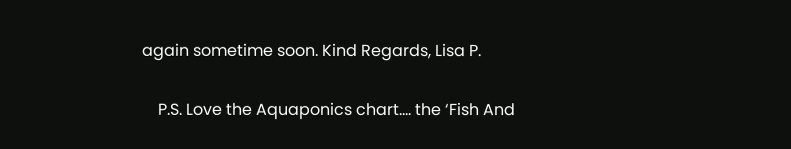again sometime soon. Kind Regards, Lisa P.

    P.S. Love the Aquaponics chart…. the ‘Fish And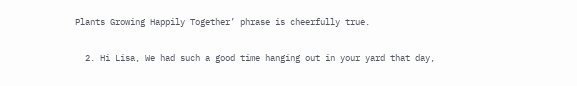Plants Growing Happily Together’ phrase is cheerfully true.

  2. Hi Lisa, We had such a good time hanging out in your yard that day,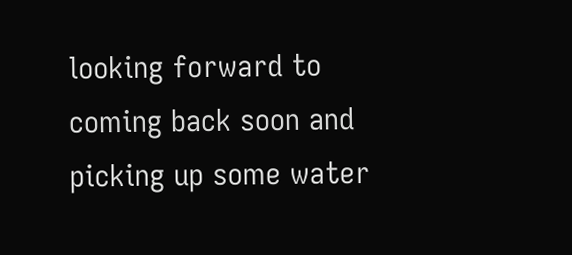looking forward to coming back soon and picking up some water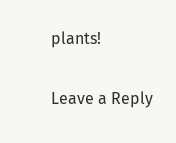plants!

Leave a Reply